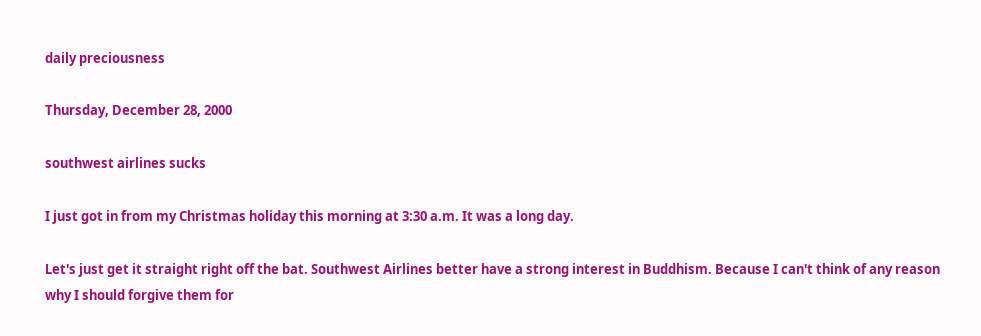daily preciousness

Thursday, December 28, 2000

southwest airlines sucks

I just got in from my Christmas holiday this morning at 3:30 a.m. It was a long day.

Let's just get it straight right off the bat. Southwest Airlines better have a strong interest in Buddhism. Because I can't think of any reason why I should forgive them for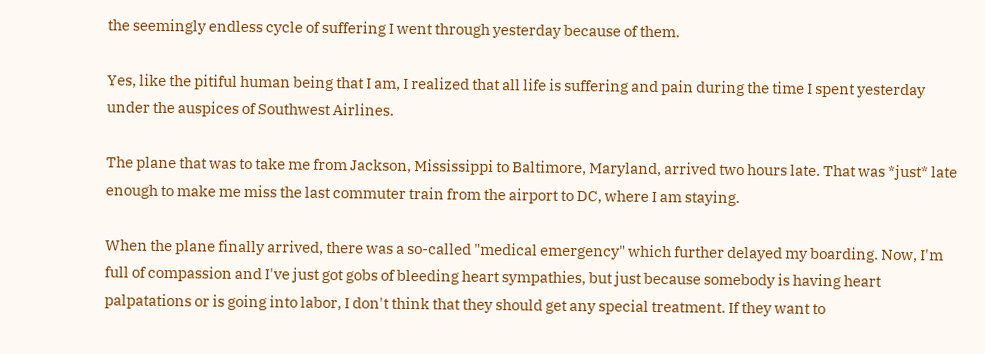the seemingly endless cycle of suffering I went through yesterday because of them.

Yes, like the pitiful human being that I am, I realized that all life is suffering and pain during the time I spent yesterday under the auspices of Southwest Airlines.

The plane that was to take me from Jackson, Mississippi to Baltimore, Maryland, arrived two hours late. That was *just* late enough to make me miss the last commuter train from the airport to DC, where I am staying.

When the plane finally arrived, there was a so-called "medical emergency" which further delayed my boarding. Now, I'm full of compassion and I've just got gobs of bleeding heart sympathies, but just because somebody is having heart palpatations or is going into labor, I don't think that they should get any special treatment. If they want to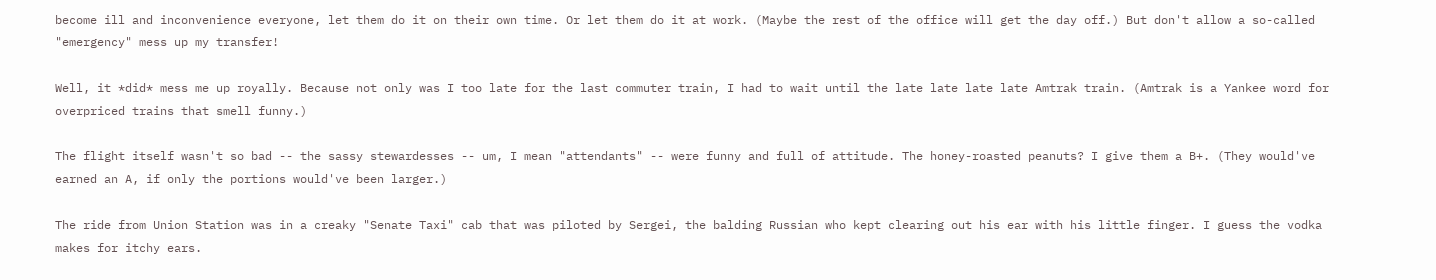become ill and inconvenience everyone, let them do it on their own time. Or let them do it at work. (Maybe the rest of the office will get the day off.) But don't allow a so-called "emergency" mess up my transfer!

Well, it *did* mess me up royally. Because not only was I too late for the last commuter train, I had to wait until the late late late late Amtrak train. (Amtrak is a Yankee word for overpriced trains that smell funny.)

The flight itself wasn't so bad -- the sassy stewardesses -- um, I mean "attendants" -- were funny and full of attitude. The honey-roasted peanuts? I give them a B+. (They would've earned an A, if only the portions would've been larger.)

The ride from Union Station was in a creaky "Senate Taxi" cab that was piloted by Sergei, the balding Russian who kept clearing out his ear with his little finger. I guess the vodka makes for itchy ears.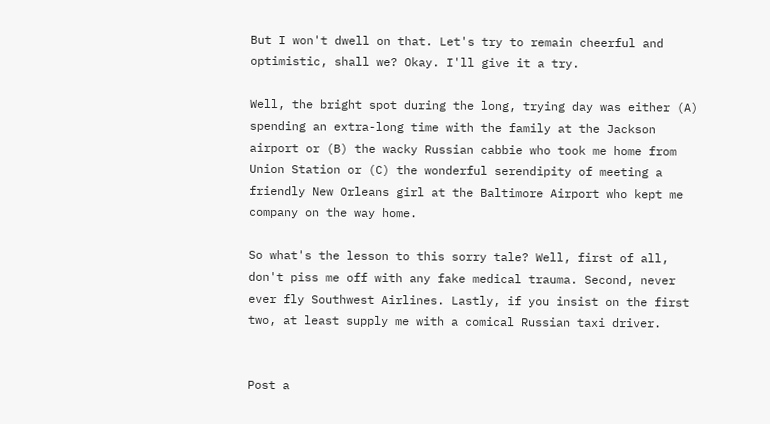But I won't dwell on that. Let's try to remain cheerful and optimistic, shall we? Okay. I'll give it a try.

Well, the bright spot during the long, trying day was either (A) spending an extra-long time with the family at the Jackson airport or (B) the wacky Russian cabbie who took me home from Union Station or (C) the wonderful serendipity of meeting a friendly New Orleans girl at the Baltimore Airport who kept me company on the way home.

So what's the lesson to this sorry tale? Well, first of all, don't piss me off with any fake medical trauma. Second, never ever fly Southwest Airlines. Lastly, if you insist on the first two, at least supply me with a comical Russian taxi driver.


Post a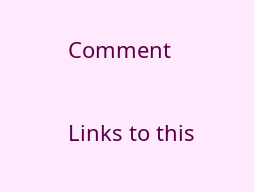Comment

Links to this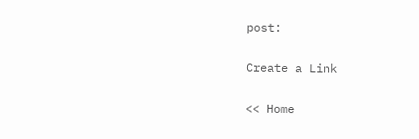post:

Create a Link

<< Home